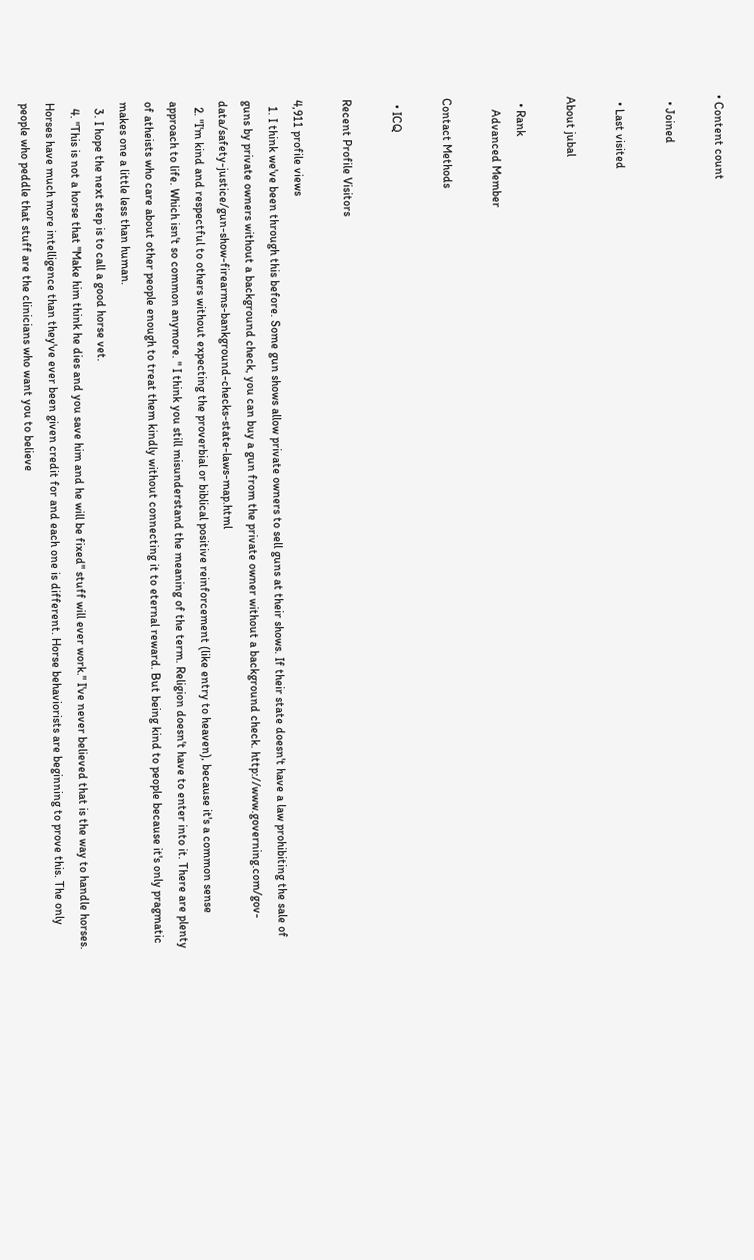• Content count

  • Joined

  • Last visited

About jubal

  • Rank
    Advanced Member

Contact Methods

  • ICQ

Recent Profile Visitors

4,911 profile views
  1. I think we've been through this before. Some gun shows allow private owners to sell guns at their shows. If their state doesn't have a law prohibiting the sale of guns by private owners without a background check, you can buy a gun from the private owner without a background check. http://www.governing.com/gov-data/safety-justice/gun-show-firearms-bankground-checks-state-laws-map.html
  2. "I'm kind and respectful to others without expecting the proverbial or biblical positive reinforcement (like entry to heaven), because it's a common sense approach to life. Which isn't so common anymore. " I think you still misunderstand the meaning of the term. Religion doesn't have to enter into it. There are plenty of atheists who care about other people enough to treat them kindly without connecting it to eternal reward. But being kind to people because it's only pragmatic makes one a little less than human.
  3. I hope the next step is to call a good horse vet.
  4. "This is not a horse that "Make him think he dies and you save him and he will be fixed" stuff will ever work." I've never believed that is the way to handle horses. Horses have much more intelligence than they've ever been given credit for and each one is different. Horse behaviorists are beginning to prove this. The only people who peddle that stuff are the clinicians who want you to believe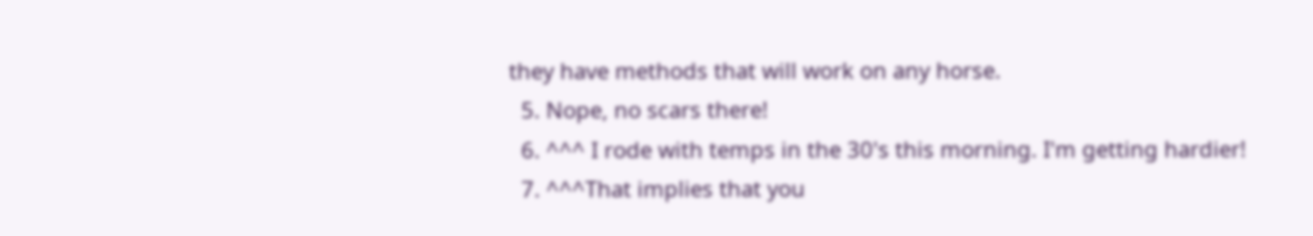they have methods that will work on any horse.
  5. Nope, no scars there!
  6. ^^^ I rode with temps in the 30's this morning. I'm getting hardier!
  7. ^^^That implies that you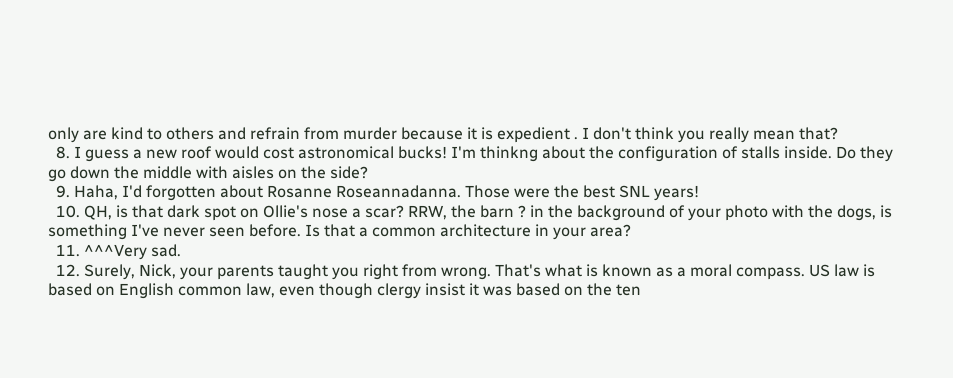only are kind to others and refrain from murder because it is expedient . I don't think you really mean that?
  8. I guess a new roof would cost astronomical bucks! I'm thinkng about the configuration of stalls inside. Do they go down the middle with aisles on the side?
  9. Haha, I'd forgotten about Rosanne Roseannadanna. Those were the best SNL years!
  10. QH, is that dark spot on Ollie's nose a scar? RRW, the barn ? in the background of your photo with the dogs, is something I've never seen before. Is that a common architecture in your area?
  11. ^^^Very sad.
  12. Surely, Nick, your parents taught you right from wrong. That's what is known as a moral compass. US law is based on English common law, even though clergy insist it was based on the ten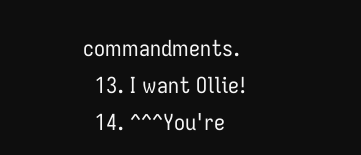commandments.
  13. I want Ollie!
  14. ^^^You're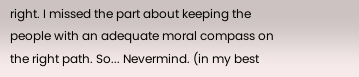right. I missed the part about keeping the people with an adequate moral compass on the right path. So... Nevermind. (in my best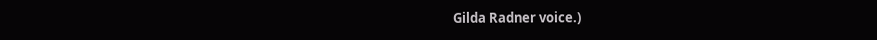Gilda Radner voice.)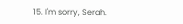15. I'm sorry, Serah.